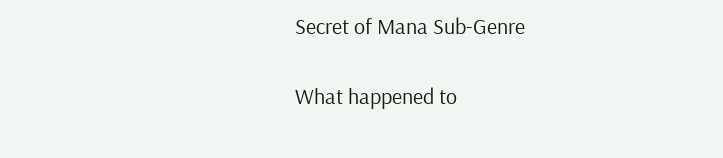Secret of Mana Sub-Genre

What happened to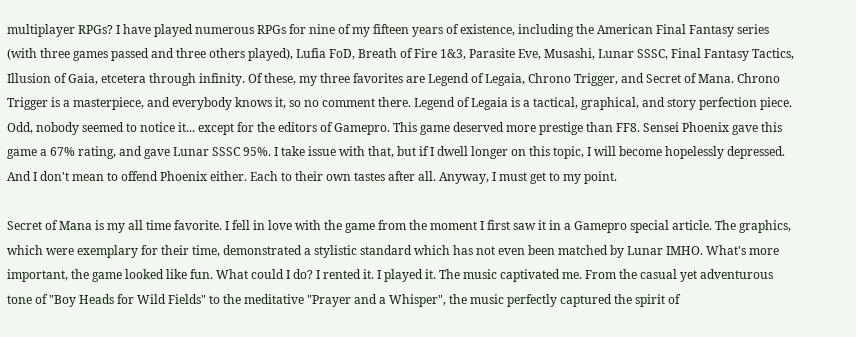multiplayer RPGs? I have played numerous RPGs for nine of my fifteen years of existence, including the American Final Fantasy series (with three games passed and three others played), Lufia FoD, Breath of Fire 1&3, Parasite Eve, Musashi, Lunar SSSC, Final Fantasy Tactics, Illusion of Gaia, etcetera through infinity. Of these, my three favorites are Legend of Legaia, Chrono Trigger, and Secret of Mana. Chrono Trigger is a masterpiece, and everybody knows it, so no comment there. Legend of Legaia is a tactical, graphical, and story perfection piece. Odd, nobody seemed to notice it... except for the editors of Gamepro. This game deserved more prestige than FF8. Sensei Phoenix gave this game a 67% rating, and gave Lunar SSSC 95%. I take issue with that, but if I dwell longer on this topic, I will become hopelessly depressed. And I don't mean to offend Phoenix either. Each to their own tastes after all. Anyway, I must get to my point.

Secret of Mana is my all time favorite. I fell in love with the game from the moment I first saw it in a Gamepro special article. The graphics, which were exemplary for their time, demonstrated a stylistic standard which has not even been matched by Lunar IMHO. What's more important, the game looked like fun. What could I do? I rented it. I played it. The music captivated me. From the casual yet adventurous tone of "Boy Heads for Wild Fields" to the meditative "Prayer and a Whisper", the music perfectly captured the spirit of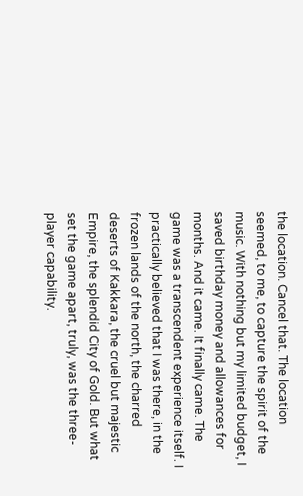the location. Cancel that. The location seemed, to me, to capture the spirit of the music. With nothing but my limited budget, I saved birthday money and allowances for months. And it came. It finally came. The game was a transcendent experience itself. I practically believed that I was there, in the frozen lands of the north, the charred deserts of Kakkara, the cruel but majestic Empire, the splendid City of Gold. But what set the game apart, truly, was the three-player capability.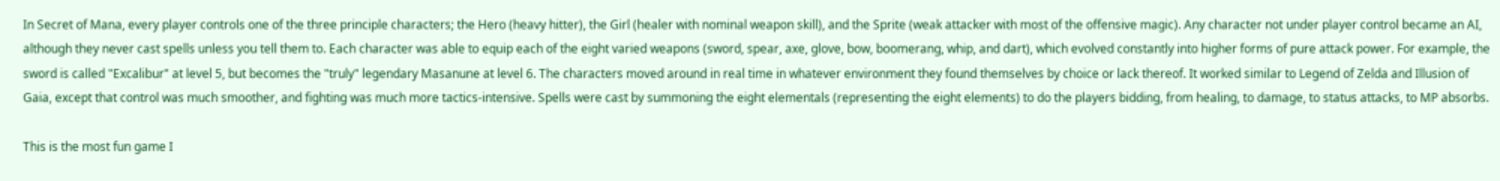In Secret of Mana, every player controls one of the three principle characters; the Hero (heavy hitter), the Girl (healer with nominal weapon skill), and the Sprite (weak attacker with most of the offensive magic). Any character not under player control became an AI, although they never cast spells unless you tell them to. Each character was able to equip each of the eight varied weapons (sword, spear, axe, glove, bow, boomerang, whip, and dart), which evolved constantly into higher forms of pure attack power. For example, the sword is called "Excalibur" at level 5, but becomes the "truly" legendary Masanune at level 6. The characters moved around in real time in whatever environment they found themselves by choice or lack thereof. It worked similar to Legend of Zelda and Illusion of Gaia, except that control was much smoother, and fighting was much more tactics-intensive. Spells were cast by summoning the eight elementals (representing the eight elements) to do the players bidding, from healing, to damage, to status attacks, to MP absorbs.

This is the most fun game I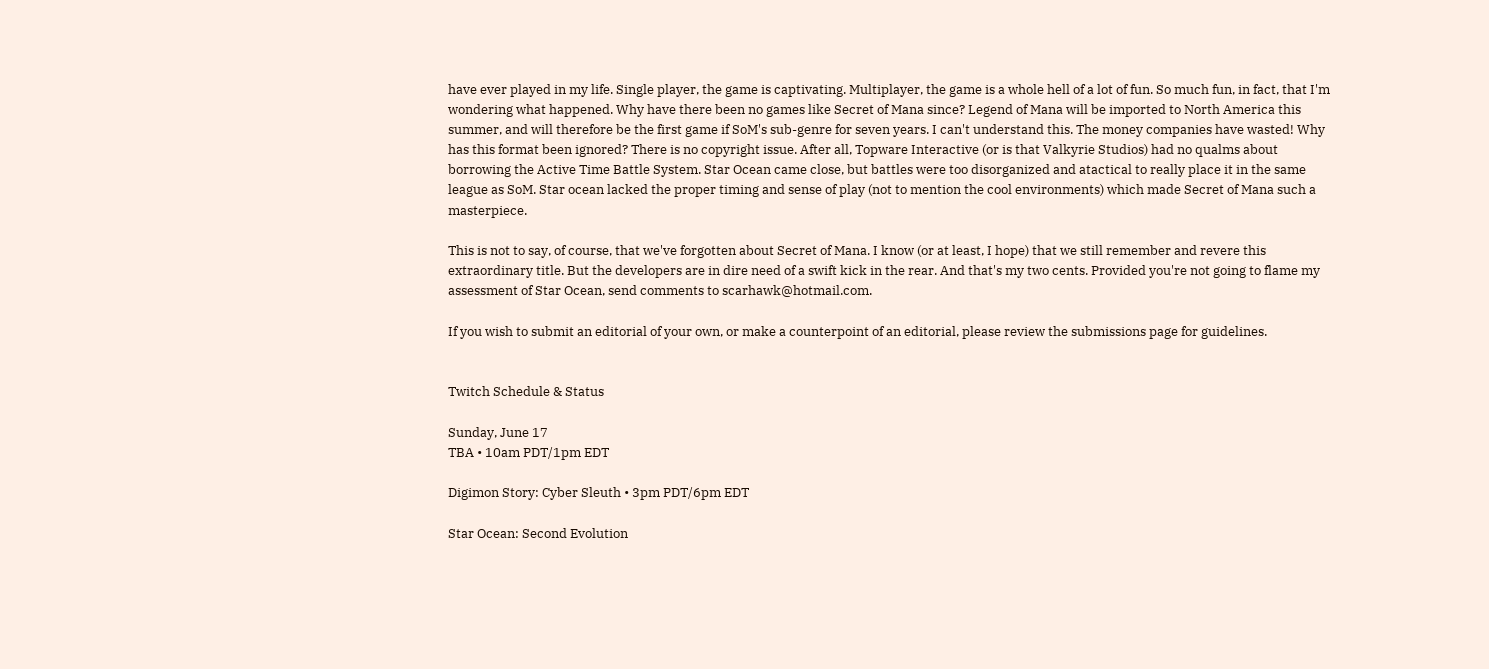have ever played in my life. Single player, the game is captivating. Multiplayer, the game is a whole hell of a lot of fun. So much fun, in fact, that I'm wondering what happened. Why have there been no games like Secret of Mana since? Legend of Mana will be imported to North America this summer, and will therefore be the first game if SoM's sub-genre for seven years. I can't understand this. The money companies have wasted! Why has this format been ignored? There is no copyright issue. After all, Topware Interactive (or is that Valkyrie Studios) had no qualms about borrowing the Active Time Battle System. Star Ocean came close, but battles were too disorganized and atactical to really place it in the same league as SoM. Star ocean lacked the proper timing and sense of play (not to mention the cool environments) which made Secret of Mana such a masterpiece.

This is not to say, of course, that we've forgotten about Secret of Mana. I know (or at least, I hope) that we still remember and revere this extraordinary title. But the developers are in dire need of a swift kick in the rear. And that's my two cents. Provided you're not going to flame my assessment of Star Ocean, send comments to scarhawk@hotmail.com.

If you wish to submit an editorial of your own, or make a counterpoint of an editorial, please review the submissions page for guidelines.


Twitch Schedule & Status

Sunday, June 17
TBA • 10am PDT/1pm EDT

Digimon Story: Cyber Sleuth • 3pm PDT/6pm EDT

Star Ocean: Second Evolution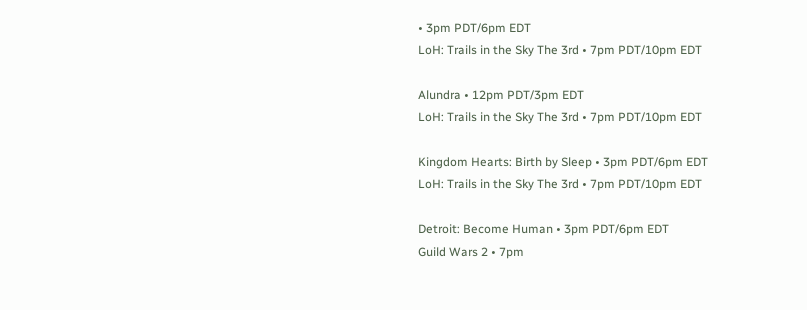• 3pm PDT/6pm EDT
LoH: Trails in the Sky The 3rd • 7pm PDT/10pm EDT

Alundra • 12pm PDT/3pm EDT
LoH: Trails in the Sky The 3rd • 7pm PDT/10pm EDT

Kingdom Hearts: Birth by Sleep • 3pm PDT/6pm EDT
LoH: Trails in the Sky The 3rd • 7pm PDT/10pm EDT

Detroit: Become Human • 3pm PDT/6pm EDT
Guild Wars 2 • 7pm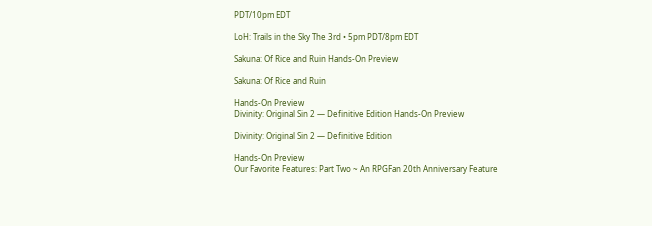PDT/10pm EDT

LoH: Trails in the Sky The 3rd • 5pm PDT/8pm EDT

Sakuna: Of Rice and Ruin Hands-On Preview

Sakuna: Of Rice and Ruin

Hands-On Preview
Divinity: Original Sin 2 — Definitive Edition Hands-On Preview

Divinity: Original Sin 2 — Definitive Edition

Hands-On Preview
Our Favorite Features: Part Two ~ An RPGFan 20th Anniversary Feature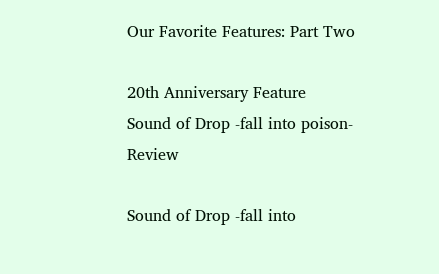Our Favorite Features: Part Two

20th Anniversary Feature
Sound of Drop -fall into poison- Review

Sound of Drop -fall into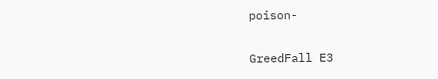poison-

GreedFall E3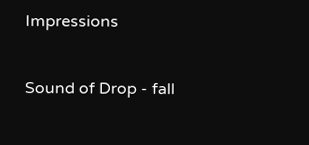Impressions


Sound of Drop - fall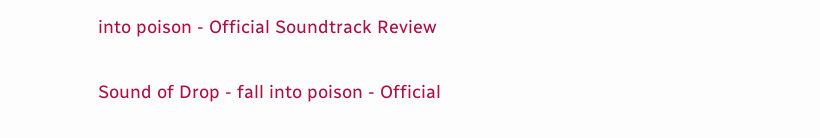into poison - Official Soundtrack Review

Sound of Drop - fall into poison - Official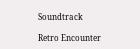Soundtrack

Retro Encounter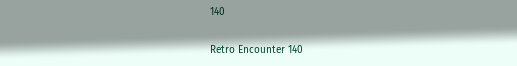140

Retro Encounter 140